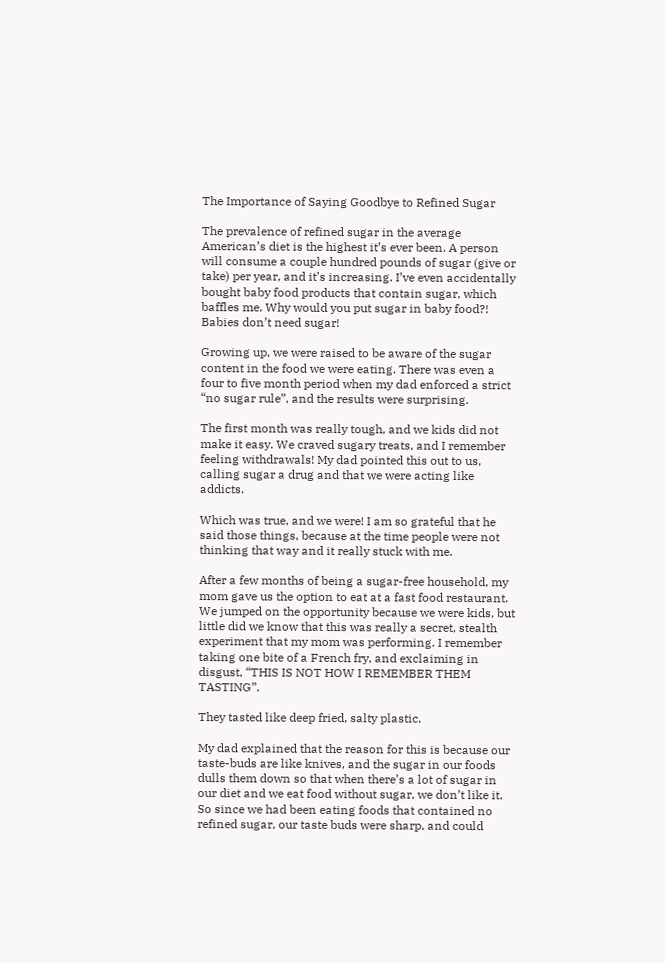The Importance of Saying Goodbye to Refined Sugar

The prevalence of refined sugar in the average American’s diet is the highest it’s ever been. A person will consume a couple hundred pounds of sugar (give or take) per year, and it’s increasing. I’ve even accidentally bought baby food products that contain sugar, which baffles me. Why would you put sugar in baby food?! Babies don’t need sugar!

Growing up, we were raised to be aware of the sugar content in the food we were eating. There was even a four to five month period when my dad enforced a strict “no sugar rule”, and the results were surprising.

The first month was really tough, and we kids did not make it easy. We craved sugary treats, and I remember feeling withdrawals! My dad pointed this out to us, calling sugar a drug and that we were acting like addicts.

Which was true, and we were! I am so grateful that he said those things, because at the time people were not thinking that way and it really stuck with me.

After a few months of being a sugar-free household, my mom gave us the option to eat at a fast food restaurant. We jumped on the opportunity because we were kids, but little did we know that this was really a secret, stealth experiment that my mom was performing. I remember taking one bite of a French fry, and exclaiming in disgust, “THIS IS NOT HOW I REMEMBER THEM TASTING”.

They tasted like deep fried, salty plastic.

My dad explained that the reason for this is because our taste-buds are like knives, and the sugar in our foods dulls them down so that when there’s a lot of sugar in our diet and we eat food without sugar, we don’t like it. So since we had been eating foods that contained no refined sugar, our taste buds were sharp, and could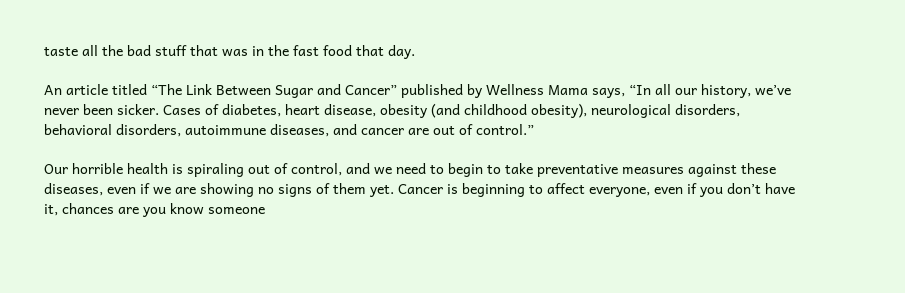taste all the bad stuff that was in the fast food that day.

An article titled “The Link Between Sugar and Cancer” published by Wellness Mama says, “In all our history, we’ve never been sicker. Cases of diabetes, heart disease, obesity (and childhood obesity), neurological disorders, behavioral disorders, autoimmune diseases, and cancer are out of control.”

Our horrible health is spiraling out of control, and we need to begin to take preventative measures against these diseases, even if we are showing no signs of them yet. Cancer is beginning to affect everyone, even if you don’t have it, chances are you know someone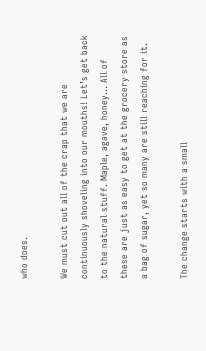who does.

We must cut out all of the crap that we are continuously shoveling into our mouths! Let’s get back to the natural stuff. Maple, agave, honey… All of these are just as easy to get at the grocery store as a bag of sugar, yet so many are still reaching for it.

The change starts with a small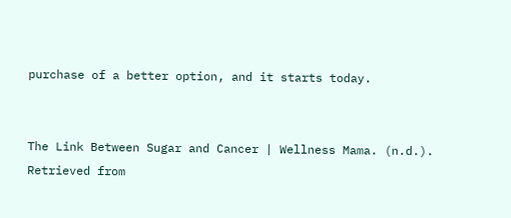purchase of a better option, and it starts today.


The Link Between Sugar and Cancer | Wellness Mama. (n.d.). Retrieved from